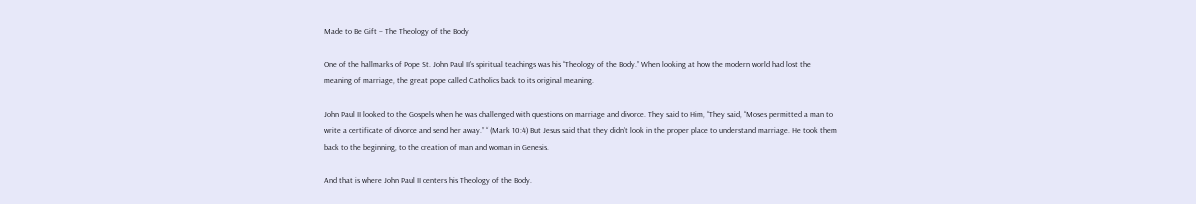Made to Be Gift – The Theology of the Body

One of the hallmarks of Pope St. John Paul II’s spiritual teachings was his “Theology of the Body.” When looking at how the modern world had lost the meaning of marriage, the great pope called Catholics back to its original meaning.

John Paul II looked to the Gospels when he was challenged with questions on marriage and divorce. They said to Him, “They said, “Moses permitted a man to write a certificate of divorce and send her away.” “ (Mark 10:4) But Jesus said that they didn’t look in the proper place to understand marriage. He took them back to the beginning, to the creation of man and woman in Genesis.

And that is where John Paul II centers his Theology of the Body.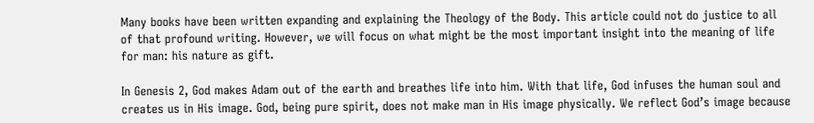Many books have been written expanding and explaining the Theology of the Body. This article could not do justice to all of that profound writing. However, we will focus on what might be the most important insight into the meaning of life for man: his nature as gift.

In Genesis 2, God makes Adam out of the earth and breathes life into him. With that life, God infuses the human soul and creates us in His image. God, being pure spirit, does not make man in His image physically. We reflect God’s image because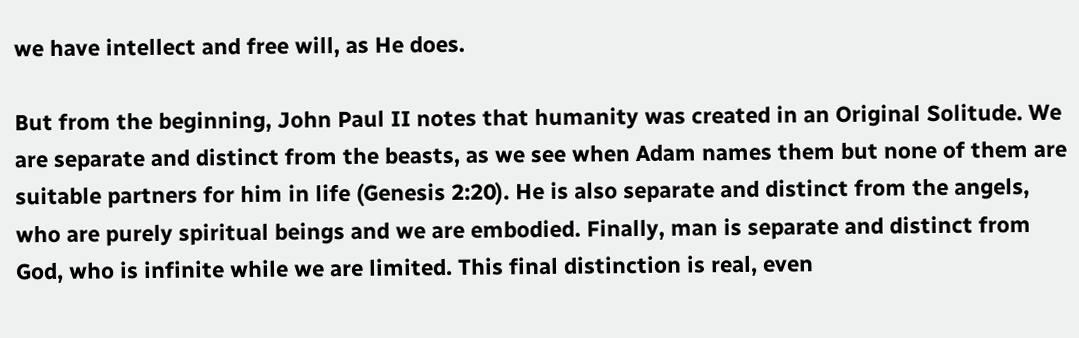we have intellect and free will, as He does.

But from the beginning, John Paul II notes that humanity was created in an Original Solitude. We are separate and distinct from the beasts, as we see when Adam names them but none of them are suitable partners for him in life (Genesis 2:20). He is also separate and distinct from the angels, who are purely spiritual beings and we are embodied. Finally, man is separate and distinct from God, who is infinite while we are limited. This final distinction is real, even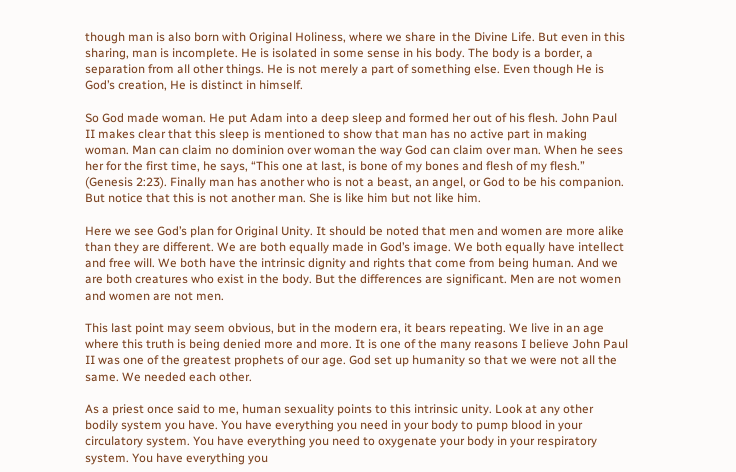though man is also born with Original Holiness, where we share in the Divine Life. But even in this sharing, man is incomplete. He is isolated in some sense in his body. The body is a border, a separation from all other things. He is not merely a part of something else. Even though He is God’s creation, He is distinct in himself.

So God made woman. He put Adam into a deep sleep and formed her out of his flesh. John Paul II makes clear that this sleep is mentioned to show that man has no active part in making woman. Man can claim no dominion over woman the way God can claim over man. When he sees her for the first time, he says, “This one at last, is bone of my bones and flesh of my flesh.” (Genesis 2:23). Finally man has another who is not a beast, an angel, or God to be his companion. But notice that this is not another man. She is like him but not like him.

Here we see God’s plan for Original Unity. It should be noted that men and women are more alike than they are different. We are both equally made in God’s image. We both equally have intellect and free will. We both have the intrinsic dignity and rights that come from being human. And we are both creatures who exist in the body. But the differences are significant. Men are not women and women are not men.

This last point may seem obvious, but in the modern era, it bears repeating. We live in an age where this truth is being denied more and more. It is one of the many reasons I believe John Paul II was one of the greatest prophets of our age. God set up humanity so that we were not all the same. We needed each other.

As a priest once said to me, human sexuality points to this intrinsic unity. Look at any other bodily system you have. You have everything you need in your body to pump blood in your circulatory system. You have everything you need to oxygenate your body in your respiratory system. You have everything you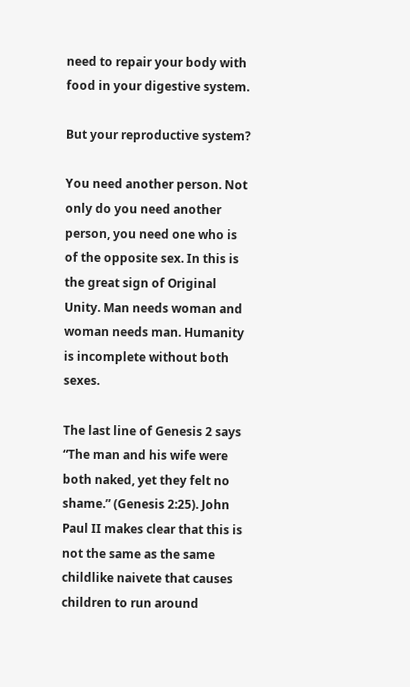need to repair your body with food in your digestive system.

But your reproductive system?

You need another person. Not only do you need another person, you need one who is of the opposite sex. In this is the great sign of Original Unity. Man needs woman and woman needs man. Humanity is incomplete without both sexes.

The last line of Genesis 2 says “The man and his wife were both naked, yet they felt no shame.” (Genesis 2:25). John Paul II makes clear that this is not the same as the same childlike naivete that causes children to run around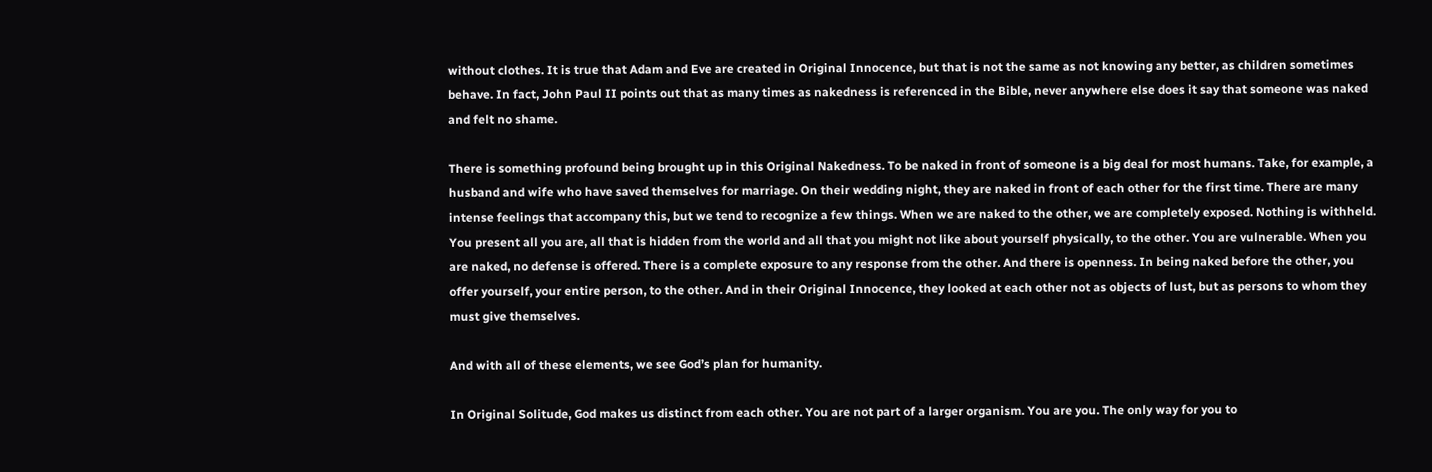without clothes. It is true that Adam and Eve are created in Original Innocence, but that is not the same as not knowing any better, as children sometimes behave. In fact, John Paul II points out that as many times as nakedness is referenced in the Bible, never anywhere else does it say that someone was naked and felt no shame.

There is something profound being brought up in this Original Nakedness. To be naked in front of someone is a big deal for most humans. Take, for example, a husband and wife who have saved themselves for marriage. On their wedding night, they are naked in front of each other for the first time. There are many intense feelings that accompany this, but we tend to recognize a few things. When we are naked to the other, we are completely exposed. Nothing is withheld. You present all you are, all that is hidden from the world and all that you might not like about yourself physically, to the other. You are vulnerable. When you are naked, no defense is offered. There is a complete exposure to any response from the other. And there is openness. In being naked before the other, you offer yourself, your entire person, to the other. And in their Original Innocence, they looked at each other not as objects of lust, but as persons to whom they must give themselves.

And with all of these elements, we see God’s plan for humanity.

In Original Solitude, God makes us distinct from each other. You are not part of a larger organism. You are you. The only way for you to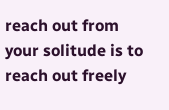reach out from your solitude is to reach out freely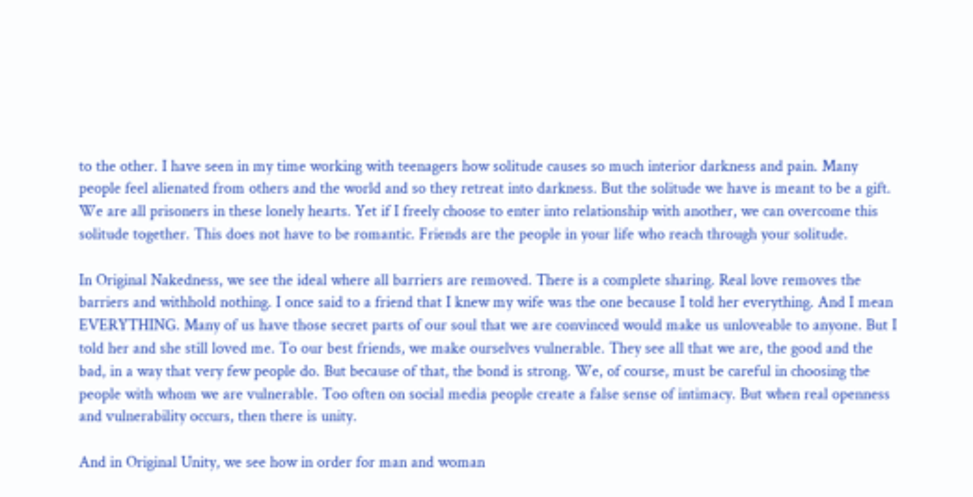to the other. I have seen in my time working with teenagers how solitude causes so much interior darkness and pain. Many people feel alienated from others and the world and so they retreat into darkness. But the solitude we have is meant to be a gift. We are all prisoners in these lonely hearts. Yet if I freely choose to enter into relationship with another, we can overcome this solitude together. This does not have to be romantic. Friends are the people in your life who reach through your solitude.

In Original Nakedness, we see the ideal where all barriers are removed. There is a complete sharing. Real love removes the barriers and withhold nothing. I once said to a friend that I knew my wife was the one because I told her everything. And I mean EVERYTHING. Many of us have those secret parts of our soul that we are convinced would make us unloveable to anyone. But I told her and she still loved me. To our best friends, we make ourselves vulnerable. They see all that we are, the good and the bad, in a way that very few people do. But because of that, the bond is strong. We, of course, must be careful in choosing the people with whom we are vulnerable. Too often on social media people create a false sense of intimacy. But when real openness and vulnerability occurs, then there is unity.

And in Original Unity, we see how in order for man and woman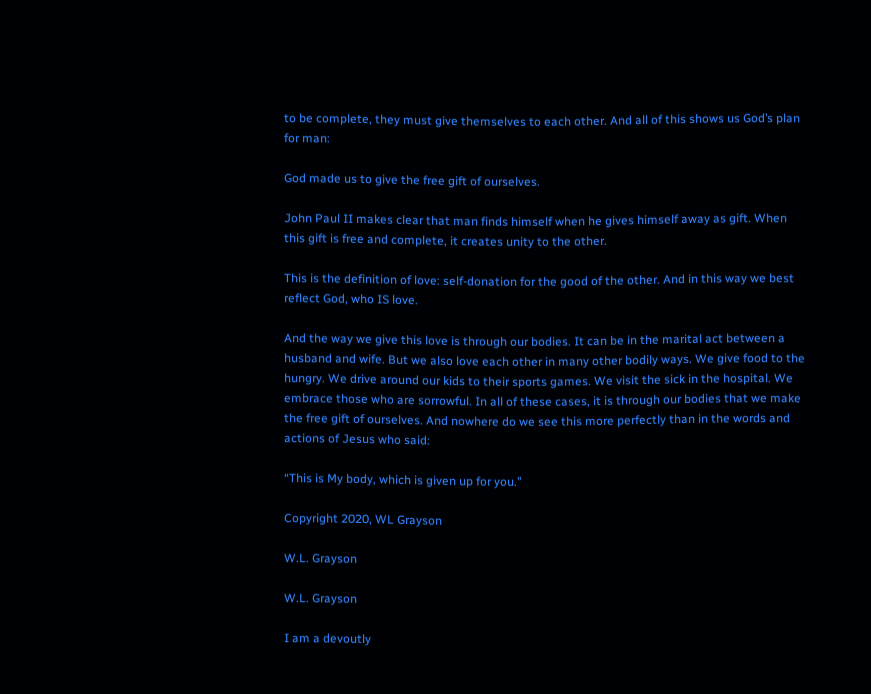to be complete, they must give themselves to each other. And all of this shows us God’s plan for man:

God made us to give the free gift of ourselves.

John Paul II makes clear that man finds himself when he gives himself away as gift. When this gift is free and complete, it creates unity to the other.

This is the definition of love: self-donation for the good of the other. And in this way we best reflect God, who IS love.

And the way we give this love is through our bodies. It can be in the marital act between a husband and wife. But we also love each other in many other bodily ways. We give food to the hungry. We drive around our kids to their sports games. We visit the sick in the hospital. We embrace those who are sorrowful. In all of these cases, it is through our bodies that we make the free gift of ourselves. And nowhere do we see this more perfectly than in the words and actions of Jesus who said:

“This is My body, which is given up for you.”

Copyright 2020, WL Grayson

W.L. Grayson

W.L. Grayson

I am a devoutly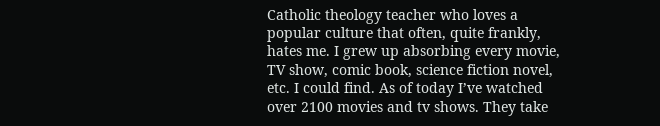Catholic theology teacher who loves a popular culture that often, quite frankly, hates me. I grew up absorbing every movie, TV show, comic book, science fiction novel, etc. I could find. As of today I’ve watched over 2100 movies and tv shows. They take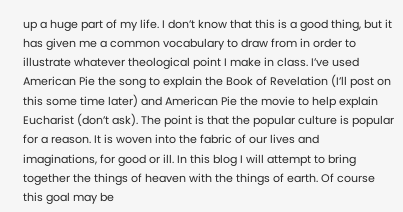up a huge part of my life. I don’t know that this is a good thing, but it has given me a common vocabulary to draw from in order to illustrate whatever theological point I make in class. I’ve used American Pie the song to explain the Book of Revelation (I’ll post on this some time later) and American Pie the movie to help explain Eucharist (don’t ask). The point is that the popular culture is popular for a reason. It is woven into the fabric of our lives and imaginations, for good or ill. In this blog I will attempt to bring together the things of heaven with the things of earth. Of course this goal may be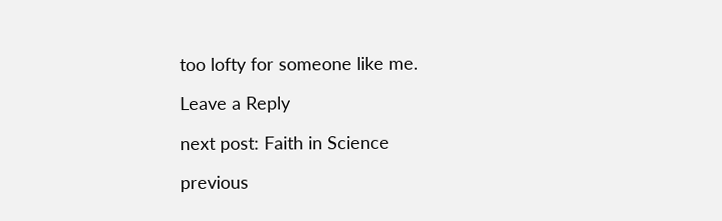too lofty for someone like me.

Leave a Reply

next post: Faith in Science

previous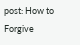post: How to Forgive